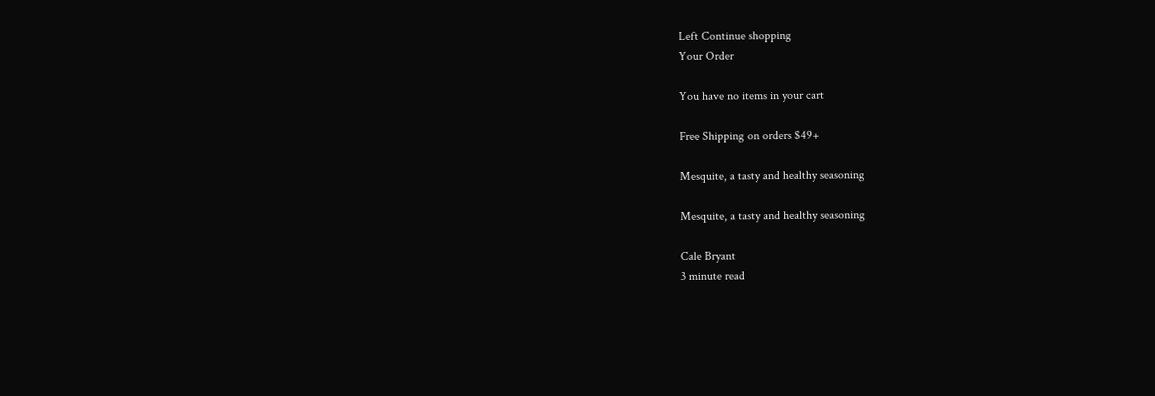Left Continue shopping
Your Order

You have no items in your cart

Free Shipping on orders $49+

Mesquite, a tasty and healthy seasoning

Mesquite, a tasty and healthy seasoning

Cale Bryant
3 minute read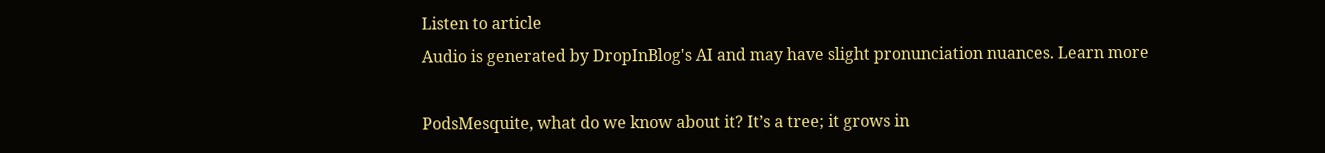Listen to article
Audio is generated by DropInBlog's AI and may have slight pronunciation nuances. Learn more

PodsMesquite, what do we know about it? It’s a tree; it grows in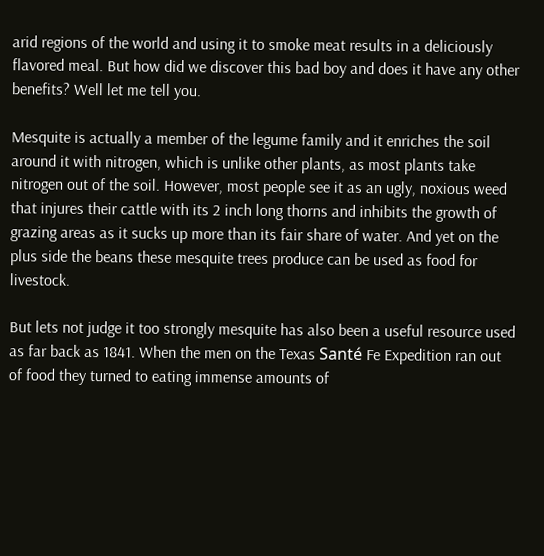arid regions of the world and using it to smoke meat results in a deliciously flavored meal. But how did we discover this bad boy and does it have any other benefits? Well let me tell you.

Mesquite is actually a member of the legume family and it enriches the soil around it with nitrogen, which is unlike other plants, as most plants take nitrogen out of the soil. However, most people see it as an ugly, noxious weed that injures their cattle with its 2 inch long thorns and inhibits the growth of grazing areas as it sucks up more than its fair share of water. And yet on the plus side the beans these mesquite trees produce can be used as food for livestock.

But lets not judge it too strongly mesquite has also been a useful resource used as far back as 1841. When the men on the Texas Santé Fe Expedition ran out of food they turned to eating immense amounts of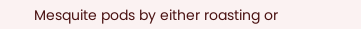Mesquite pods by either roasting or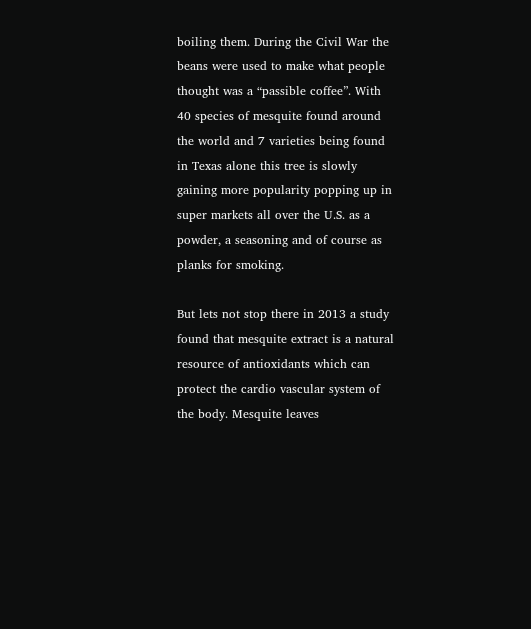boiling them. During the Civil War the beans were used to make what people thought was a “passible coffee”. With 40 species of mesquite found around the world and 7 varieties being found in Texas alone this tree is slowly gaining more popularity popping up in super markets all over the U.S. as a powder, a seasoning and of course as planks for smoking.

But lets not stop there in 2013 a study found that mesquite extract is a natural resource of antioxidants which can protect the cardio vascular system of the body. Mesquite leaves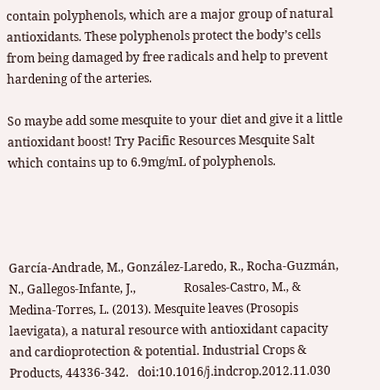contain polyphenols, which are a major group of natural antioxidants. These polyphenols protect the body’s cells from being damaged by free radicals and help to prevent hardening of the arteries.

So maybe add some mesquite to your diet and give it a little antioxidant boost! Try Pacific Resources Mesquite Salt which contains up to 6.9mg/mL of polyphenols.




García-Andrade, M., González-Laredo, R., Rocha-Guzmán, N., Gallegos-Infante, J.,                Rosales-Castro, M., & Medina-Torres, L. (2013). Mesquite leaves (Prosopis        laevigata), a natural resource with antioxidant capacity and cardioprotection & potential. Industrial Crops & Products, 44336-342.   doi:10.1016/j.indcrop.2012.11.030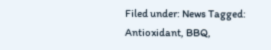Filed under: News Tagged: Antioxidant, BBQ,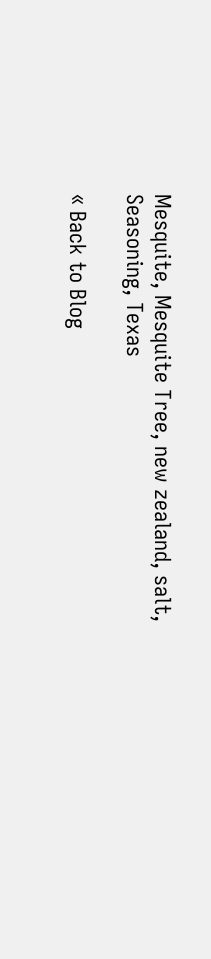Mesquite, Mesquite Tree, new zealand, salt, Seasoning, Texas

« Back to Blog